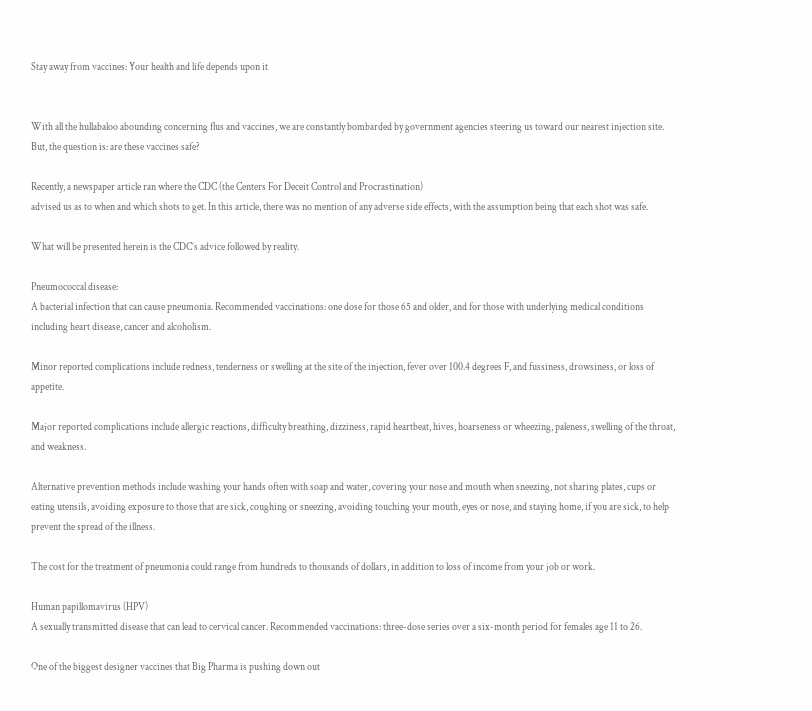Stay away from vaccines: Your health and life depends upon it


With all the hullabaloo abounding concerning flus and vaccines, we are constantly bombarded by government agencies steering us toward our nearest injection site. But, the question is: are these vaccines safe?

Recently, a newspaper article ran where the CDC (the Centers For Deceit Control and Procrastination)
advised us as to when and which shots to get. In this article, there was no mention of any adverse side effects, with the assumption being that each shot was safe.

What will be presented herein is the CDC’s advice followed by reality.

Pneumococcal disease:
A bacterial infection that can cause pneumonia. Recommended vaccinations: one dose for those 65 and older, and for those with underlying medical conditions including heart disease, cancer and alcoholism.

Minor reported complications include redness, tenderness or swelling at the site of the injection, fever over 100.4 degrees F, and fussiness, drowsiness, or loss of appetite.

Major reported complications include allergic reactions, difficulty breathing, dizziness, rapid heartbeat, hives, hoarseness or wheezing, paleness, swelling of the throat, and weakness.

Alternative prevention methods include washing your hands often with soap and water, covering your nose and mouth when sneezing, not sharing plates, cups or eating utensils, avoiding exposure to those that are sick, coughing or sneezing, avoiding touching your mouth, eyes or nose, and staying home, if you are sick, to help prevent the spread of the illness.

The cost for the treatment of pneumonia could range from hundreds to thousands of dollars, in addition to loss of income from your job or work.

Human papillomavirus (HPV)
A sexually transmitted disease that can lead to cervical cancer. Recommended vaccinations: three-dose series over a six-month period for females age 11 to 26.

One of the biggest designer vaccines that Big Pharma is pushing down out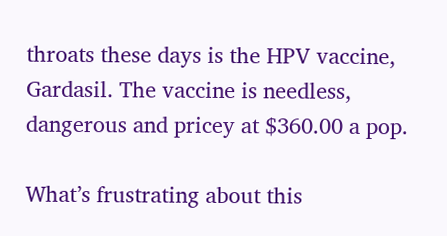throats these days is the HPV vaccine, Gardasil. The vaccine is needless, dangerous and pricey at $360.00 a pop.

What’s frustrating about this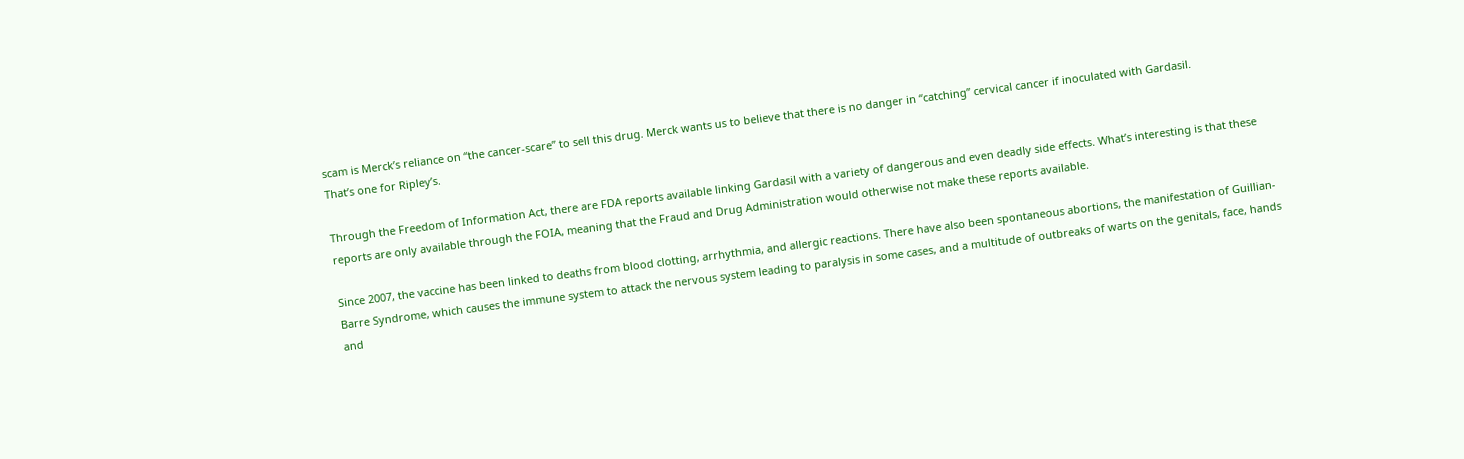scam is Merck’s reliance on “the cancer-scare” to sell this drug. Merck wants us to believe that there is no danger in “catching” cervical cancer if inoculated with Gardasil.
That’s one for Ripley’s.

Through the Freedom of Information Act, there are FDA reports available linking Gardasil with a variety of dangerous and even deadly side effects. What’s interesting is that these reports are only available through the FOIA, meaning that the Fraud and Drug Administration would otherwise not make these reports available.

Since 2007, the vaccine has been linked to deaths from blood clotting, arrhythmia, and allergic reactions. There have also been spontaneous abortions, the manifestation of Guillian-Barre Syndrome, which causes the immune system to attack the nervous system leading to paralysis in some cases, and a multitude of outbreaks of warts on the genitals, face, hands and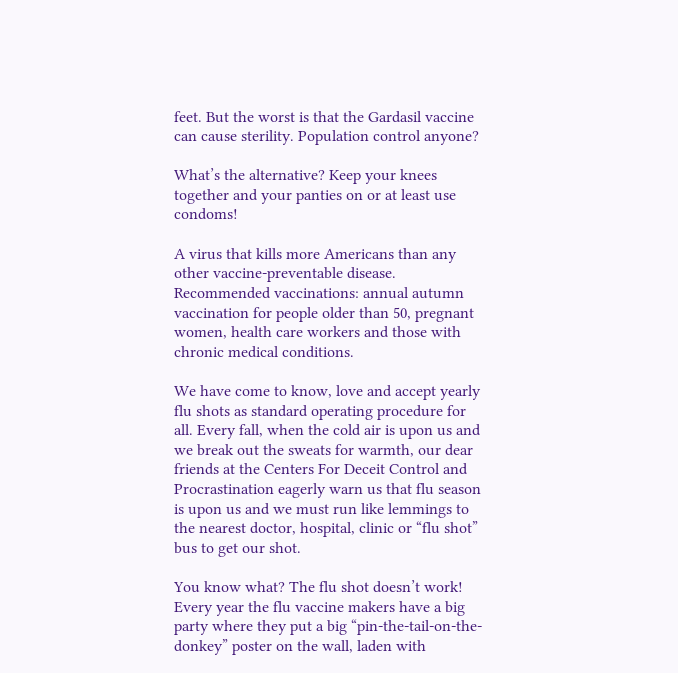feet. But the worst is that the Gardasil vaccine can cause sterility. Population control anyone?

What’s the alternative? Keep your knees together and your panties on or at least use condoms!

A virus that kills more Americans than any other vaccine-preventable disease. Recommended vaccinations: annual autumn vaccination for people older than 50, pregnant women, health care workers and those with chronic medical conditions.

We have come to know, love and accept yearly flu shots as standard operating procedure for all. Every fall, when the cold air is upon us and we break out the sweats for warmth, our dear friends at the Centers For Deceit Control and Procrastination eagerly warn us that flu season is upon us and we must run like lemmings to the nearest doctor, hospital, clinic or “flu shot” bus to get our shot.

You know what? The flu shot doesn’t work! Every year the flu vaccine makers have a big party where they put a big “pin-the-tail-on-the-donkey” poster on the wall, laden with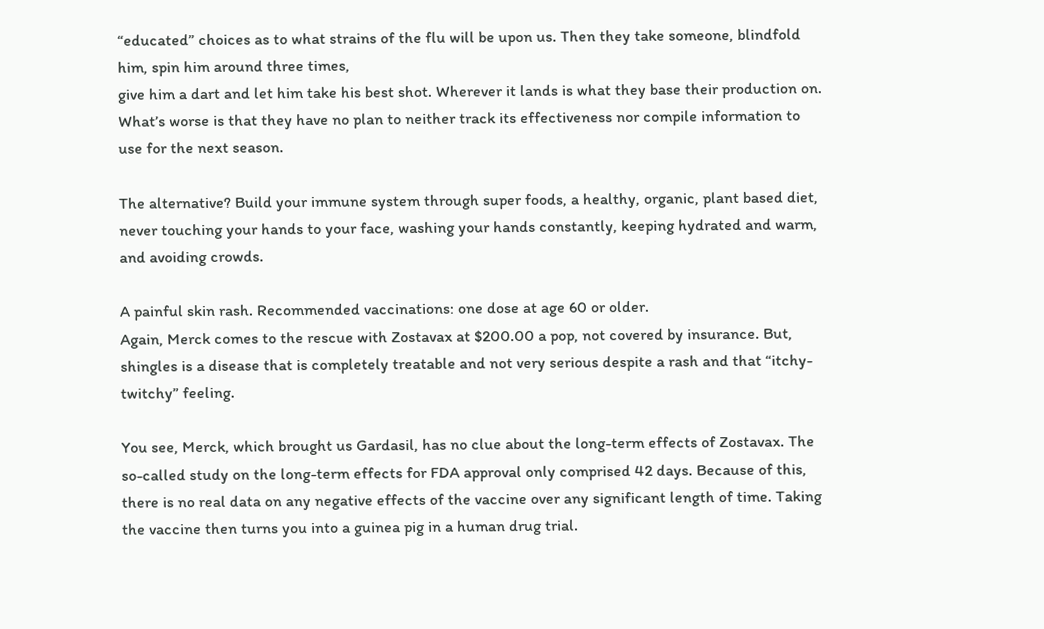“educated” choices as to what strains of the flu will be upon us. Then they take someone, blindfold him, spin him around three times,
give him a dart and let him take his best shot. Wherever it lands is what they base their production on. What’s worse is that they have no plan to neither track its effectiveness nor compile information to use for the next season.

The alternative? Build your immune system through super foods, a healthy, organic, plant based diet, never touching your hands to your face, washing your hands constantly, keeping hydrated and warm, and avoiding crowds.

A painful skin rash. Recommended vaccinations: one dose at age 60 or older.
Again, Merck comes to the rescue with Zostavax at $200.00 a pop, not covered by insurance. But, shingles is a disease that is completely treatable and not very serious despite a rash and that “itchy-twitchy” feeling.

You see, Merck, which brought us Gardasil, has no clue about the long-term effects of Zostavax. The so-called study on the long-term effects for FDA approval only comprised 42 days. Because of this, there is no real data on any negative effects of the vaccine over any significant length of time. Taking the vaccine then turns you into a guinea pig in a human drug trial.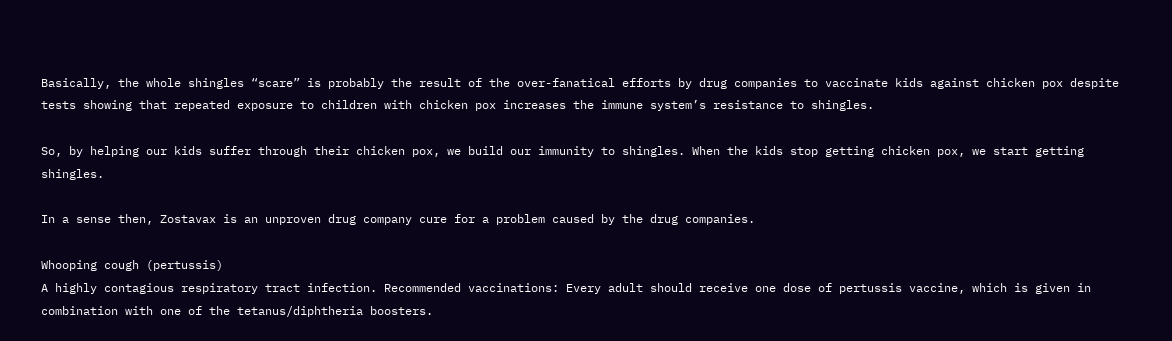Basically, the whole shingles “scare” is probably the result of the over-fanatical efforts by drug companies to vaccinate kids against chicken pox despite tests showing that repeated exposure to children with chicken pox increases the immune system’s resistance to shingles.

So, by helping our kids suffer through their chicken pox, we build our immunity to shingles. When the kids stop getting chicken pox, we start getting shingles.

In a sense then, Zostavax is an unproven drug company cure for a problem caused by the drug companies.

Whooping cough (pertussis)
A highly contagious respiratory tract infection. Recommended vaccinations: Every adult should receive one dose of pertussis vaccine, which is given in combination with one of the tetanus/diphtheria boosters.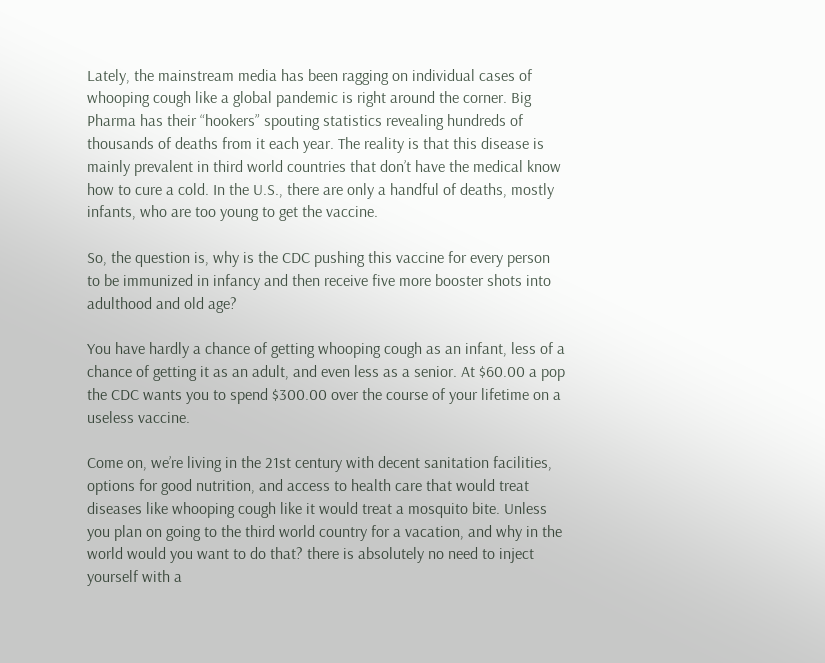Lately, the mainstream media has been ragging on individual cases of whooping cough like a global pandemic is right around the corner. Big Pharma has their “hookers” spouting statistics revealing hundreds of thousands of deaths from it each year. The reality is that this disease is mainly prevalent in third world countries that don’t have the medical know how to cure a cold. In the U.S., there are only a handful of deaths, mostly infants, who are too young to get the vaccine.

So, the question is, why is the CDC pushing this vaccine for every person to be immunized in infancy and then receive five more booster shots into adulthood and old age?

You have hardly a chance of getting whooping cough as an infant, less of a chance of getting it as an adult, and even less as a senior. At $60.00 a pop the CDC wants you to spend $300.00 over the course of your lifetime on a useless vaccine.

Come on, we’re living in the 21st century with decent sanitation facilities, options for good nutrition, and access to health care that would treat diseases like whooping cough like it would treat a mosquito bite. Unless you plan on going to the third world country for a vacation, and why in the world would you want to do that? there is absolutely no need to inject yourself with a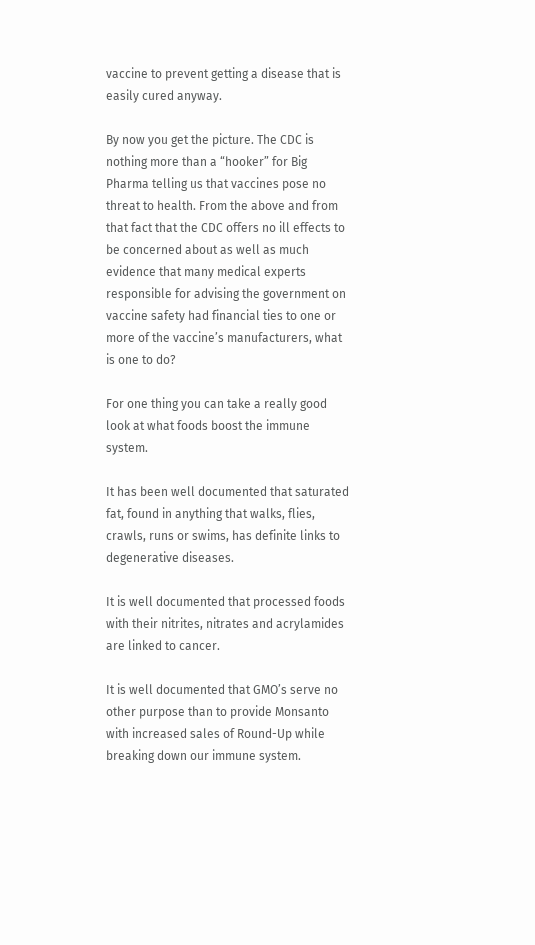vaccine to prevent getting a disease that is easily cured anyway.

By now you get the picture. The CDC is nothing more than a “hooker” for Big Pharma telling us that vaccines pose no threat to health. From the above and from that fact that the CDC offers no ill effects to be concerned about as well as much evidence that many medical experts responsible for advising the government on vaccine safety had financial ties to one or more of the vaccine’s manufacturers, what is one to do?

For one thing you can take a really good look at what foods boost the immune system.

It has been well documented that saturated fat, found in anything that walks, flies, crawls, runs or swims, has definite links to degenerative diseases.

It is well documented that processed foods with their nitrites, nitrates and acrylamides are linked to cancer.

It is well documented that GMO’s serve no other purpose than to provide Monsanto with increased sales of Round-Up while breaking down our immune system.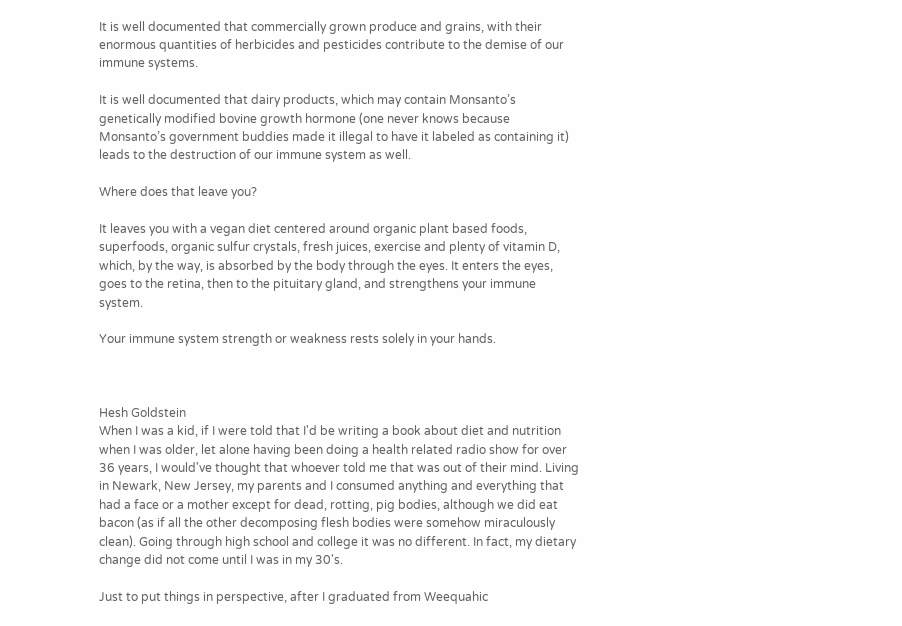It is well documented that commercially grown produce and grains, with their enormous quantities of herbicides and pesticides contribute to the demise of our immune systems.

It is well documented that dairy products, which may contain Monsanto’s genetically modified bovine growth hormone (one never knows because Monsanto’s government buddies made it illegal to have it labeled as containing it) leads to the destruction of our immune system as well.

Where does that leave you?

It leaves you with a vegan diet centered around organic plant based foods, superfoods, organic sulfur crystals, fresh juices, exercise and plenty of vitamin D, which, by the way, is absorbed by the body through the eyes. It enters the eyes, goes to the retina, then to the pituitary gland, and strengthens your immune system.

Your immune system strength or weakness rests solely in your hands.



Hesh Goldstein
When I was a kid, if I were told that I'd be writing a book about diet and nutrition when I was older, let alone having been doing a health related radio show for over 36 years, I would've thought that whoever told me that was out of their mind. Living in Newark, New Jersey, my parents and I consumed anything and everything that had a face or a mother except for dead, rotting, pig bodies, although we did eat bacon (as if all the other decomposing flesh bodies were somehow miraculously clean). Going through high school and college it was no different. In fact, my dietary change did not come until I was in my 30's.

Just to put things in perspective, after I graduated from Weequahic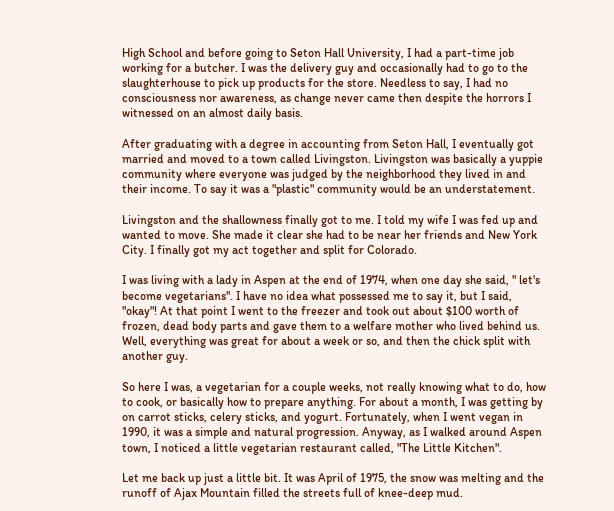High School and before going to Seton Hall University, I had a part-time job working for a butcher. I was the delivery guy and occasionally had to go to the slaughterhouse to pick up products for the store. Needless to say, I had no consciousness nor awareness, as change never came then despite the horrors I witnessed on an almost daily basis.

After graduating with a degree in accounting from Seton Hall, I eventually got married and moved to a town called Livingston. Livingston was basically a yuppie community where everyone was judged by the neighborhood they lived in and their income. To say it was a "plastic" community would be an understatement.

Livingston and the shallowness finally got to me. I told my wife I was fed up and wanted to move. She made it clear she had to be near her friends and New York City. I finally got my act together and split for Colorado.

I was living with a lady in Aspen at the end of 1974, when one day she said, " let's become vegetarians". I have no idea what possessed me to say it, but I said, "okay"! At that point I went to the freezer and took out about $100 worth of frozen, dead body parts and gave them to a welfare mother who lived behind us. Well, everything was great for about a week or so, and then the chick split with another guy.

So here I was, a vegetarian for a couple weeks, not really knowing what to do, how to cook, or basically how to prepare anything. For about a month, I was getting by on carrot sticks, celery sticks, and yogurt. Fortunately, when I went vegan in 1990, it was a simple and natural progression. Anyway, as I walked around Aspen town, I noticed a little vegetarian restaurant called, "The Little Kitchen".

Let me back up just a little bit. It was April of 1975, the snow was melting and the runoff of Ajax Mountain filled the streets full of knee-deep mud.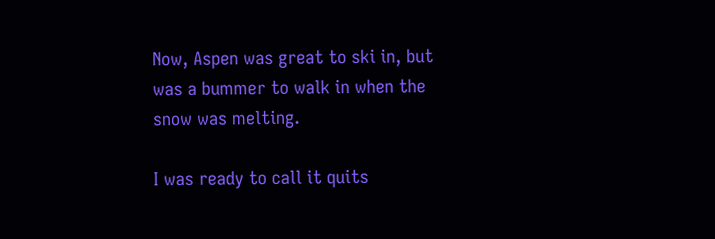Now, Aspen was great to ski in, but was a bummer to walk in when the snow was melting.

I was ready to call it quits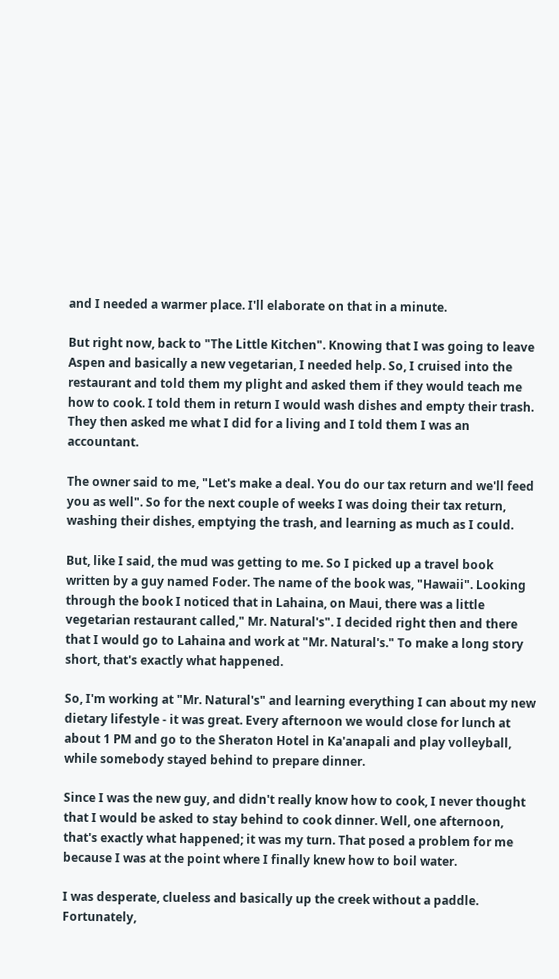and I needed a warmer place. I'll elaborate on that in a minute.

But right now, back to "The Little Kitchen". Knowing that I was going to leave Aspen and basically a new vegetarian, I needed help. So, I cruised into the restaurant and told them my plight and asked them if they would teach me how to cook. I told them in return I would wash dishes and empty their trash. They then asked me what I did for a living and I told them I was an accountant.

The owner said to me, "Let's make a deal. You do our tax return and we'll feed you as well". So for the next couple of weeks I was doing their tax return, washing their dishes, emptying the trash, and learning as much as I could.

But, like I said, the mud was getting to me. So I picked up a travel book written by a guy named Foder. The name of the book was, "Hawaii". Looking through the book I noticed that in Lahaina, on Maui, there was a little vegetarian restaurant called," Mr. Natural's". I decided right then and there that I would go to Lahaina and work at "Mr. Natural's." To make a long story short, that's exactly what happened.

So, I'm working at "Mr. Natural's" and learning everything I can about my new dietary lifestyle - it was great. Every afternoon we would close for lunch at about 1 PM and go to the Sheraton Hotel in Ka'anapali and play volleyball, while somebody stayed behind to prepare dinner.

Since I was the new guy, and didn't really know how to cook, I never thought that I would be asked to stay behind to cook dinner. Well, one afternoon, that's exactly what happened; it was my turn. That posed a problem for me because I was at the point where I finally knew how to boil water.

I was desperate, clueless and basically up the creek without a paddle. Fortunately,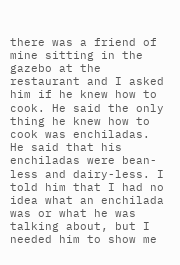there was a friend of mine sitting in the gazebo at the restaurant and I asked him if he knew how to cook. He said the only thing he knew how to cook was enchiladas. He said that his enchiladas were bean-less and dairy-less. I told him that I had no idea what an enchilada was or what he was talking about, but I needed him to show me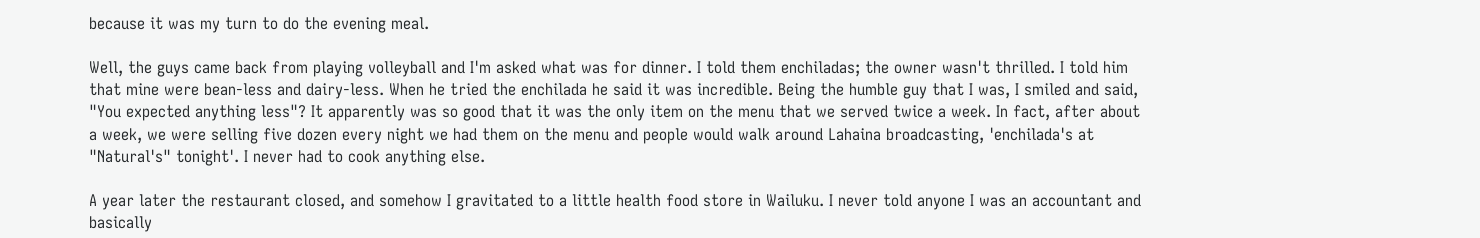because it was my turn to do the evening meal.

Well, the guys came back from playing volleyball and I'm asked what was for dinner. I told them enchiladas; the owner wasn't thrilled. I told him that mine were bean-less and dairy-less. When he tried the enchilada he said it was incredible. Being the humble guy that I was, I smiled and said, "You expected anything less"? It apparently was so good that it was the only item on the menu that we served twice a week. In fact, after about a week, we were selling five dozen every night we had them on the menu and people would walk around Lahaina broadcasting, 'enchilada's at "Natural's" tonight'. I never had to cook anything else.

A year later the restaurant closed, and somehow I gravitated to a little health food store in Wailuku. I never told anyone I was an accountant and basically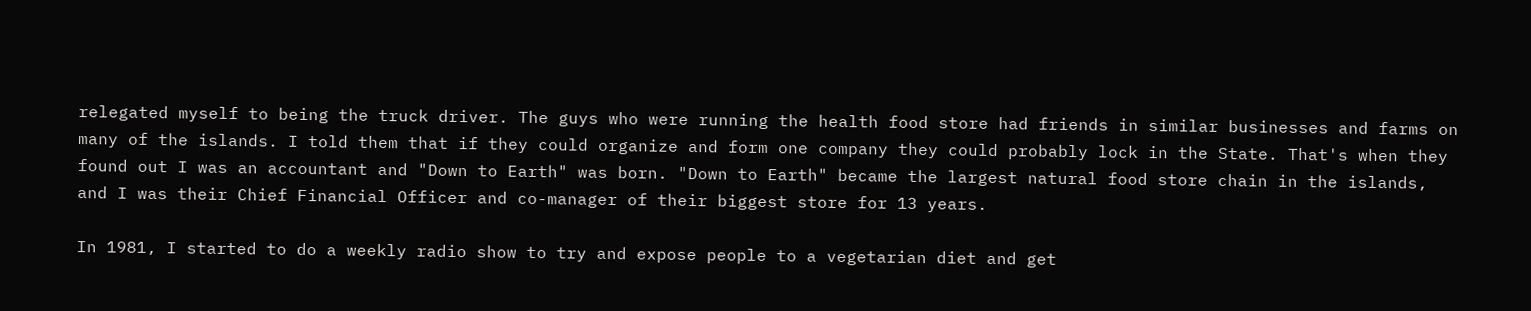relegated myself to being the truck driver. The guys who were running the health food store had friends in similar businesses and farms on many of the islands. I told them that if they could organize and form one company they could probably lock in the State. That's when they found out I was an accountant and "Down to Earth" was born. "Down to Earth" became the largest natural food store chain in the islands, and I was their Chief Financial Officer and co-manager of their biggest store for 13 years.

In 1981, I started to do a weekly radio show to try and expose people to a vegetarian diet and get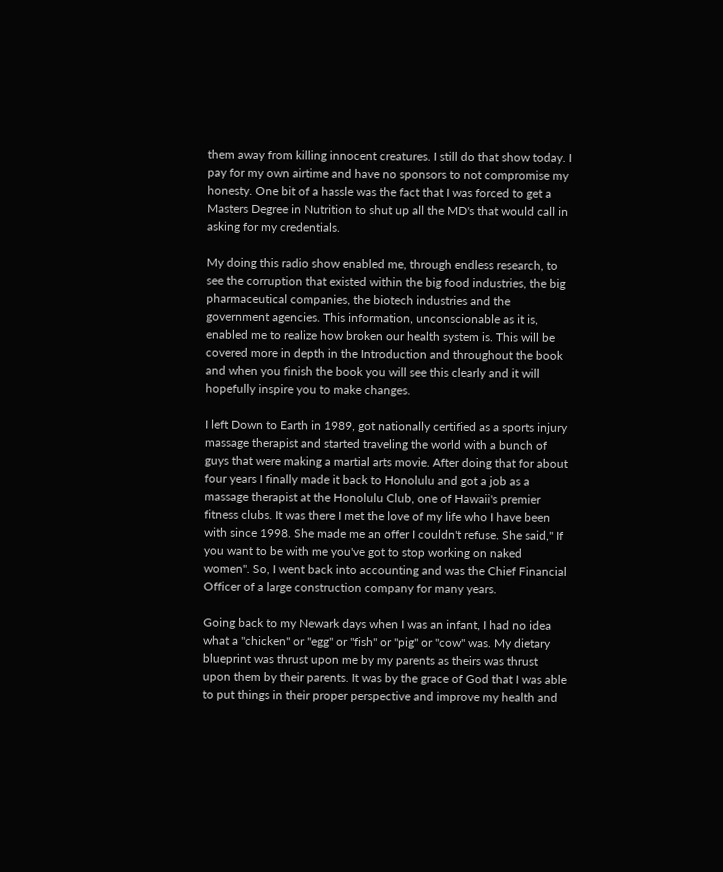them away from killing innocent creatures. I still do that show today. I pay for my own airtime and have no sponsors to not compromise my honesty. One bit of a hassle was the fact that I was forced to get a Masters Degree in Nutrition to shut up all the MD's that would call in asking for my credentials.

My doing this radio show enabled me, through endless research, to see the corruption that existed within the big food industries, the big pharmaceutical companies, the biotech industries and the government agencies. This information, unconscionable as it is, enabled me to realize how broken our health system is. This will be covered more in depth in the Introduction and throughout the book and when you finish the book you will see this clearly and it will hopefully inspire you to make changes.

I left Down to Earth in 1989, got nationally certified as a sports injury massage therapist and started traveling the world with a bunch of guys that were making a martial arts movie. After doing that for about four years I finally made it back to Honolulu and got a job as a massage therapist at the Honolulu Club, one of Hawaii's premier fitness clubs. It was there I met the love of my life who I have been with since 1998. She made me an offer I couldn't refuse. She said," If you want to be with me you've got to stop working on naked women". So, I went back into accounting and was the Chief Financial Officer of a large construction company for many years.

Going back to my Newark days when I was an infant, I had no idea what a "chicken" or "egg" or "fish" or "pig" or "cow" was. My dietary blueprint was thrust upon me by my parents as theirs was thrust upon them by their parents. It was by the grace of God that I was able to put things in their proper perspective and improve my health and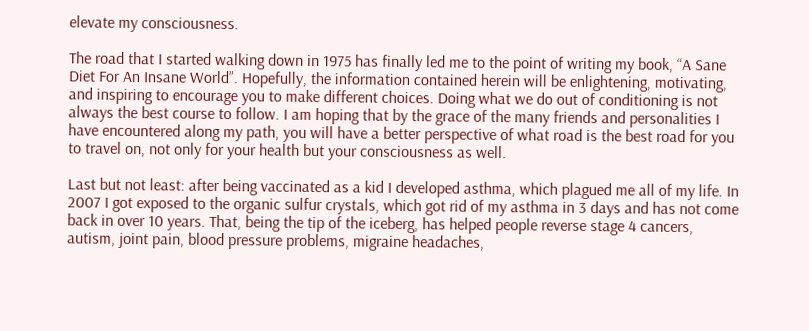elevate my consciousness.

The road that I started walking down in 1975 has finally led me to the point of writing my book, “A Sane Diet For An Insane World”. Hopefully, the information contained herein will be enlightening, motivating, and inspiring to encourage you to make different choices. Doing what we do out of conditioning is not always the best course to follow. I am hoping that by the grace of the many friends and personalities I have encountered along my path, you will have a better perspective of what road is the best road for you to travel on, not only for your health but your consciousness as well.

Last but not least: after being vaccinated as a kid I developed asthma, which plagued me all of my life. In 2007 I got exposed to the organic sulfur crystals, which got rid of my asthma in 3 days and has not come back in over 10 years. That, being the tip of the iceberg, has helped people reverse stage 4 cancers, autism, joint pain, blood pressure problems, migraine headaches,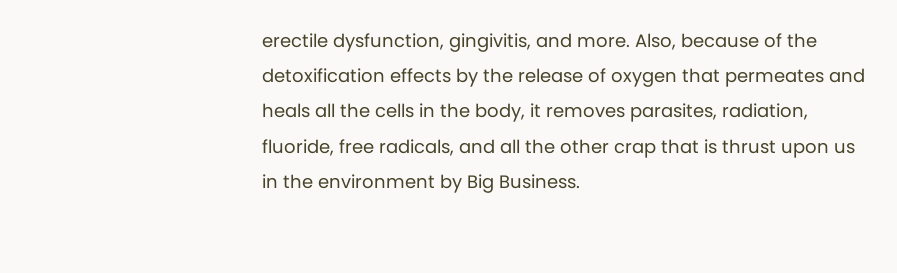erectile dysfunction, gingivitis, and more. Also, because of the detoxification effects by the release of oxygen that permeates and heals all the cells in the body, it removes parasites, radiation, fluoride, free radicals, and all the other crap that is thrust upon us in the environment by Big Business.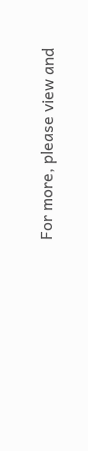For more, please view and